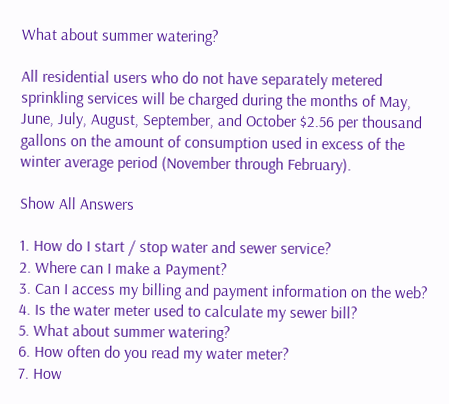What about summer watering?

All residential users who do not have separately metered sprinkling services will be charged during the months of May, June, July, August, September, and October $2.56 per thousand gallons on the amount of consumption used in excess of the winter average period (November through February).

Show All Answers

1. How do I start / stop water and sewer service?
2. Where can I make a Payment?
3. Can I access my billing and payment information on the web?
4. Is the water meter used to calculate my sewer bill?
5. What about summer watering?
6. How often do you read my water meter?
7. How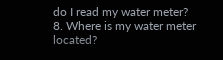do I read my water meter?
8. Where is my water meter located?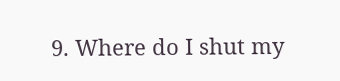9. Where do I shut my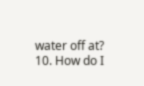water off at?
10. How do I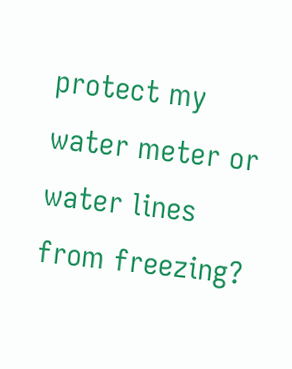protect my water meter or water lines from freezing?